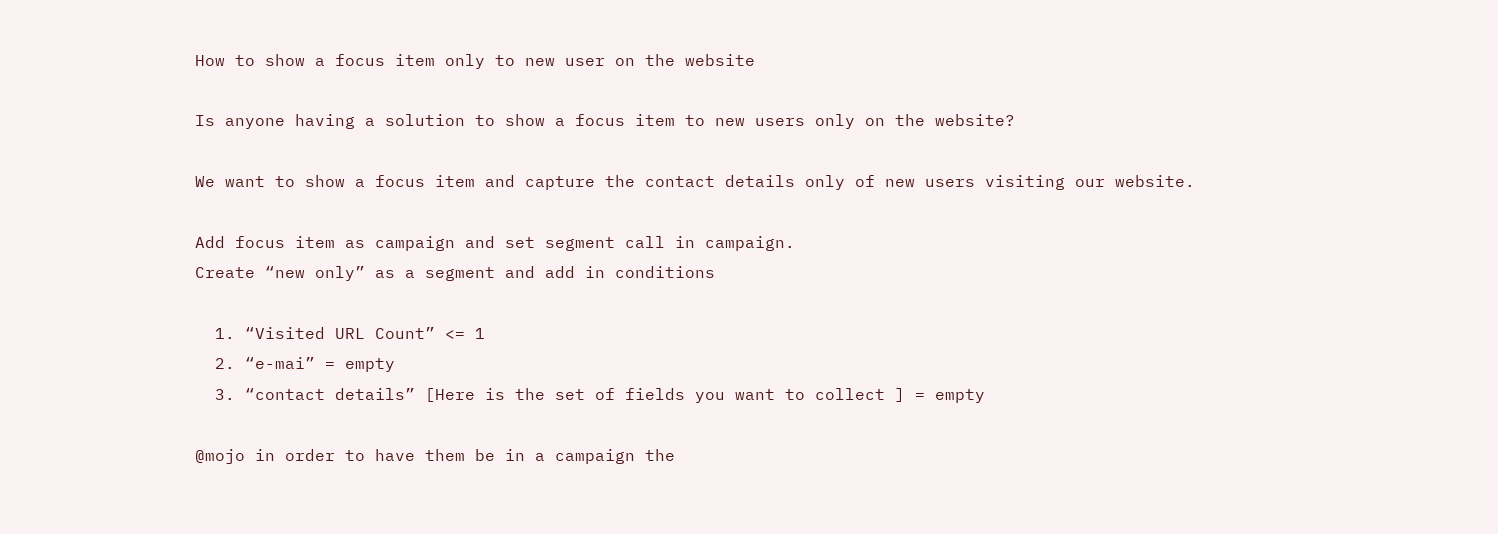How to show a focus item only to new user on the website

Is anyone having a solution to show a focus item to new users only on the website?

We want to show a focus item and capture the contact details only of new users visiting our website.

Add focus item as campaign and set segment call in campaign.
Create “new only” as a segment and add in conditions

  1. “Visited URL Count” <= 1
  2. “e-mai” = empty
  3. “contact details” [Here is the set of fields you want to collect ] = empty

@mojo in order to have them be in a campaign the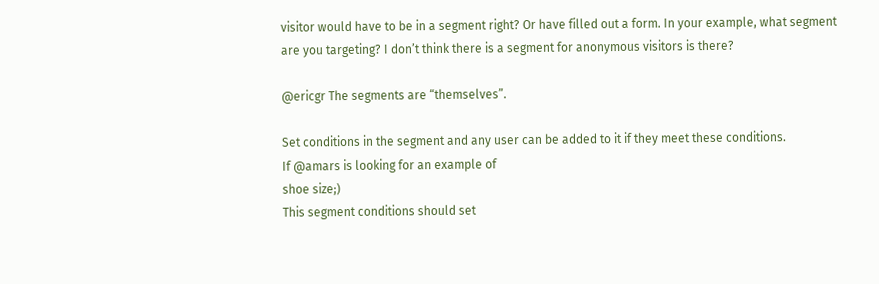visitor would have to be in a segment right? Or have filled out a form. In your example, what segment are you targeting? I don’t think there is a segment for anonymous visitors is there?

@ericgr The segments are “themselves”.

Set conditions in the segment and any user can be added to it if they meet these conditions.
If @amars is looking for an example of
shoe size;)
This segment conditions should set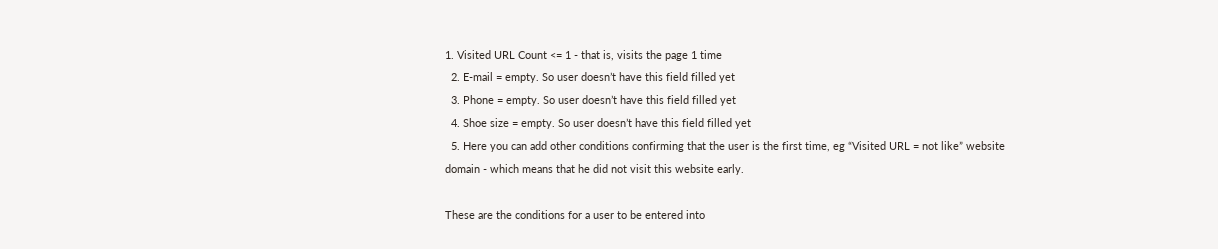1. Visited URL Count <= 1 - that is, visits the page 1 time
  2. E-mail = empty. So user doesn’t have this field filled yet
  3. Phone = empty. So user doesn’t have this field filled yet
  4. Shoe size = empty. So user doesn’t have this field filled yet
  5. Here you can add other conditions confirming that the user is the first time, eg “Visited URL = not like” website domain - which means that he did not visit this website early.

These are the conditions for a user to be entered into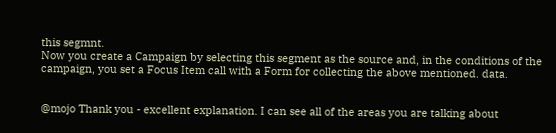this segmnt.
Now you create a Campaign by selecting this segment as the source and, in the conditions of the campaign, you set a Focus Item call with a Form for collecting the above mentioned. data.


@mojo Thank you - excellent explanation. I can see all of the areas you are talking about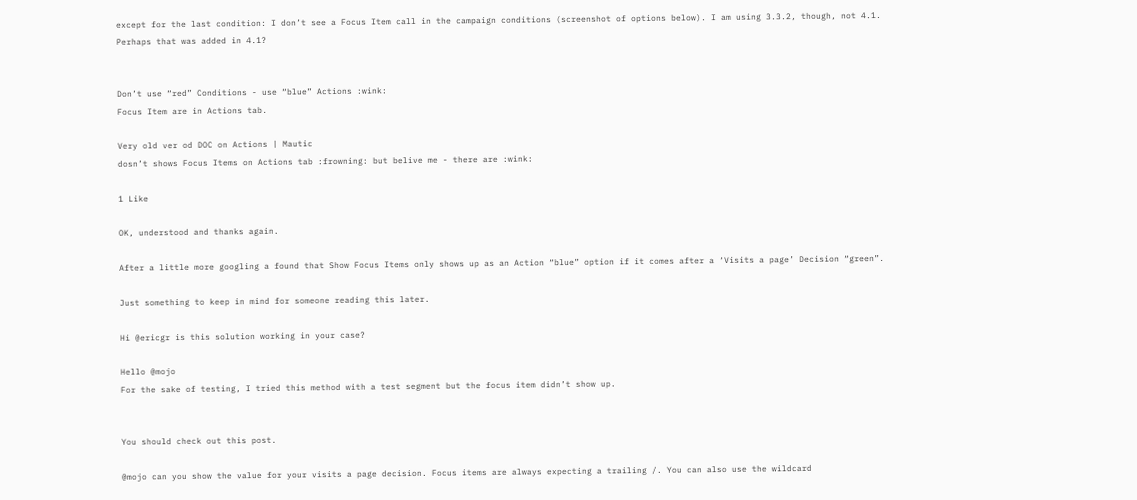except for the last condition: I don’t see a Focus Item call in the campaign conditions (screenshot of options below). I am using 3.3.2, though, not 4.1. Perhaps that was added in 4.1?


Don’t use “red” Conditions - use “blue” Actions :wink:
Focus Item are in Actions tab.

Very old ver od DOC on Actions | Mautic
dosn’t shows Focus Items on Actions tab :frowning: but belive me - there are :wink:

1 Like

OK, understood and thanks again.

After a little more googling a found that Show Focus Items only shows up as an Action “blue” option if it comes after a ‘Visits a page’ Decision “green”.

Just something to keep in mind for someone reading this later.

Hi @ericgr is this solution working in your case?

Hello @mojo
For the sake of testing, I tried this method with a test segment but the focus item didn’t show up.


You should check out this post.

@mojo can you show the value for your visits a page decision. Focus items are always expecting a trailing /. You can also use the wildcard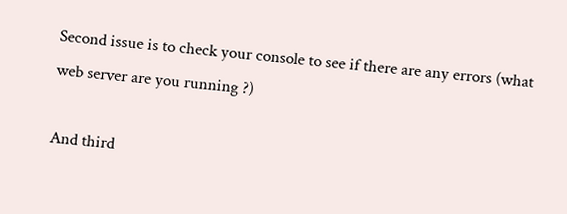Second issue is to check your console to see if there are any errors (what web server are you running ?)

And third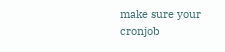make sure your cronjob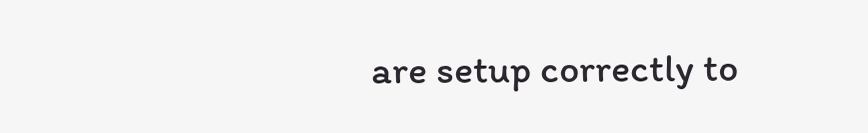are setup correctly to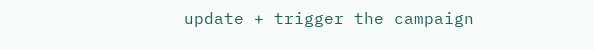update + trigger the campaign